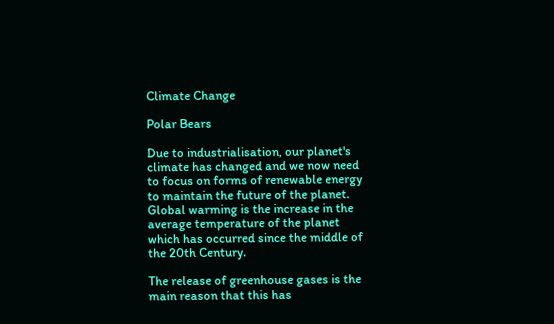Climate Change

Polar Bears

Due to industrialisation, our planet's climate has changed and we now need to focus on forms of renewable energy to maintain the future of the planet. Global warming is the increase in the average temperature of the planet which has occurred since the middle of the 20th Century.

The release of greenhouse gases is the main reason that this has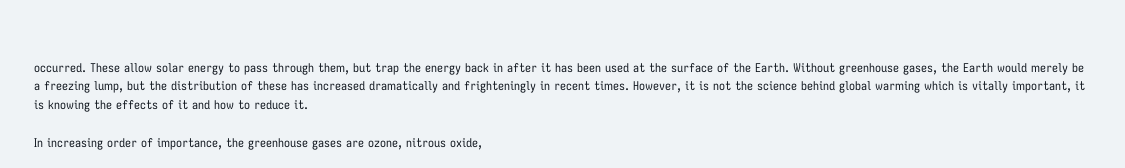occurred. These allow solar energy to pass through them, but trap the energy back in after it has been used at the surface of the Earth. Without greenhouse gases, the Earth would merely be a freezing lump, but the distribution of these has increased dramatically and frighteningly in recent times. However, it is not the science behind global warming which is vitally important, it is knowing the effects of it and how to reduce it.

In increasing order of importance, the greenhouse gases are ozone, nitrous oxide,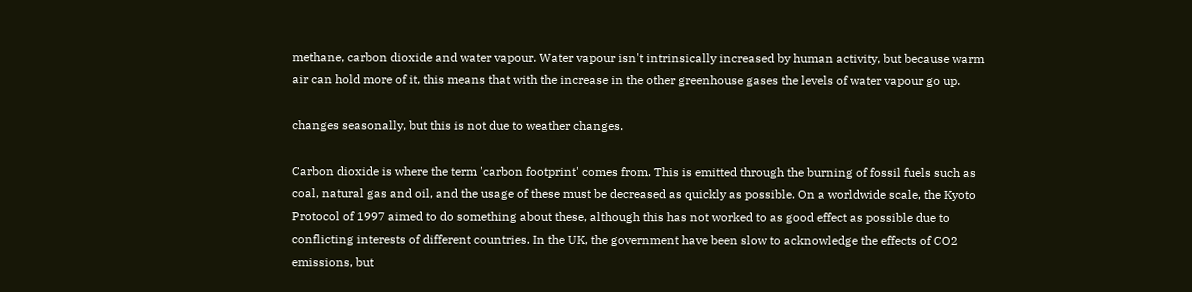methane, carbon dioxide and water vapour. Water vapour isn't intrinsically increased by human activity, but because warm air can hold more of it, this means that with the increase in the other greenhouse gases the levels of water vapour go up.

changes seasonally, but this is not due to weather changes.

Carbon dioxide is where the term 'carbon footprint' comes from. This is emitted through the burning of fossil fuels such as coal, natural gas and oil, and the usage of these must be decreased as quickly as possible. On a worldwide scale, the Kyoto Protocol of 1997 aimed to do something about these, although this has not worked to as good effect as possible due to conflicting interests of different countries. In the UK, the government have been slow to acknowledge the effects of CO2 emissions, but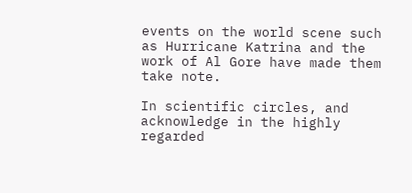events on the world scene such as Hurricane Katrina and the work of Al Gore have made them take note.

In scientific circles, and acknowledge in the highly regarded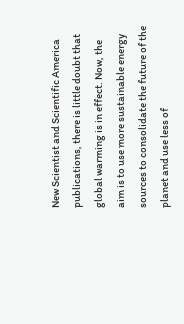New Scientist and Scientific America publications, there is little doubt that global warming is in effect. Now, the aim is to use more sustainable energy sources to consolidate the future of the planet and use less of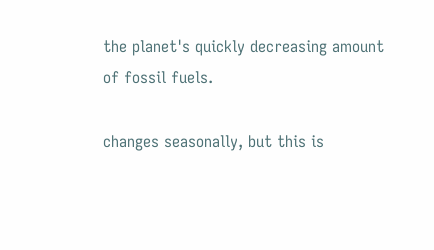the planet's quickly decreasing amount of fossil fuels.

changes seasonally, but this is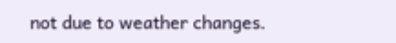not due to weather changes.